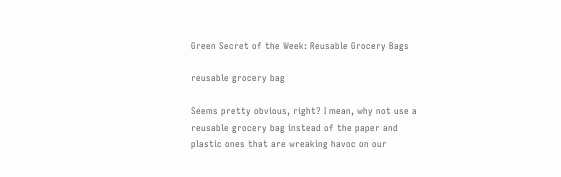Green Secret of the Week: Reusable Grocery Bags

reusable grocery bag

Seems pretty obvious, right? I mean, why not use a reusable grocery bag instead of the paper and plastic ones that are wreaking havoc on our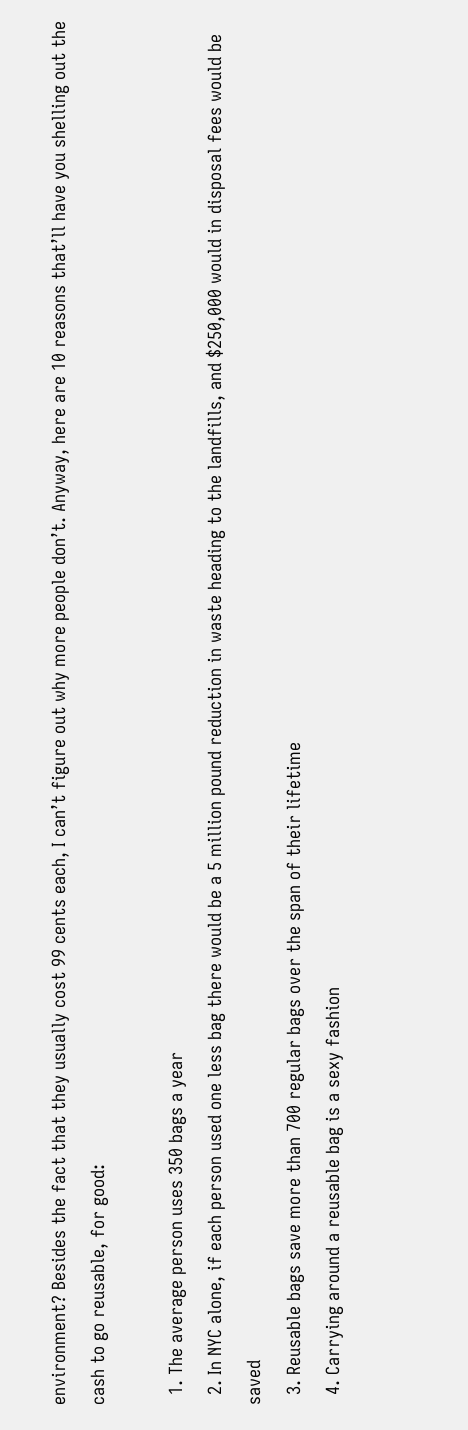environment? Besides the fact that they usually cost 99 cents each, I can’t figure out why more people don’t. Anyway, here are 10 reasons that’ll have you shelling out the cash to go reusable, for good:

  1. The average person uses 350 bags a year
  2. In NYC alone, if each person used one less bag there would be a 5 million pound reduction in waste heading to the landfills, and $250,000 would in disposal fees would be saved
  3. Reusable bags save more than 700 regular bags over the span of their lifetime
  4. Carrying around a reusable bag is a sexy fashion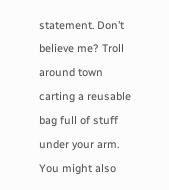statement. Don’t believe me? Troll around town carting a reusable bag full of stuff under your arm. You might also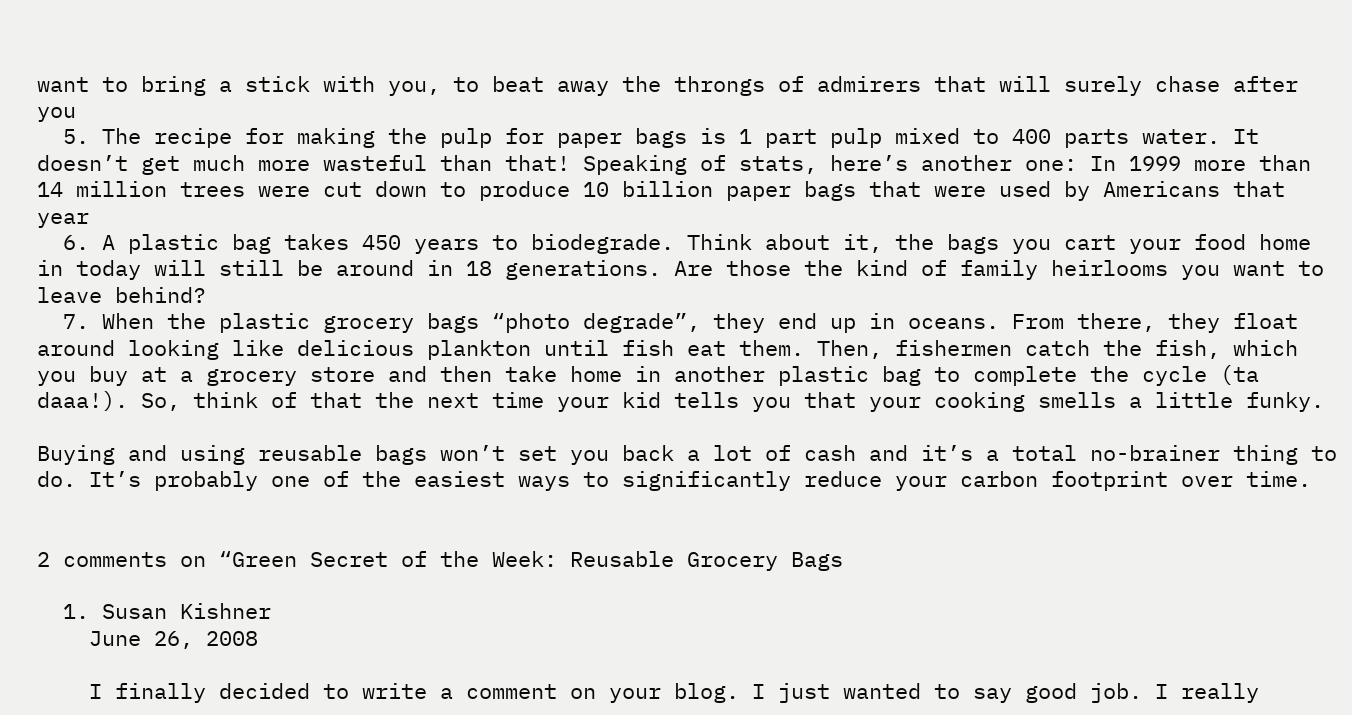want to bring a stick with you, to beat away the throngs of admirers that will surely chase after you
  5. The recipe for making the pulp for paper bags is 1 part pulp mixed to 400 parts water. It doesn’t get much more wasteful than that! Speaking of stats, here’s another one: In 1999 more than 14 million trees were cut down to produce 10 billion paper bags that were used by Americans that year
  6. A plastic bag takes 450 years to biodegrade. Think about it, the bags you cart your food home in today will still be around in 18 generations. Are those the kind of family heirlooms you want to leave behind?
  7. When the plastic grocery bags “photo degrade”, they end up in oceans. From there, they float around looking like delicious plankton until fish eat them. Then, fishermen catch the fish, which you buy at a grocery store and then take home in another plastic bag to complete the cycle (ta daaa!). So, think of that the next time your kid tells you that your cooking smells a little funky.

Buying and using reusable bags won’t set you back a lot of cash and it’s a total no-brainer thing to do. It’s probably one of the easiest ways to significantly reduce your carbon footprint over time.


2 comments on “Green Secret of the Week: Reusable Grocery Bags

  1. Susan Kishner
    June 26, 2008

    I finally decided to write a comment on your blog. I just wanted to say good job. I really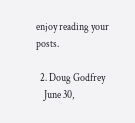enjoy reading your posts.

  2. Doug Godfrey
    June 30,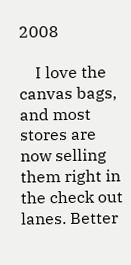2008

    I love the canvas bags, and most stores are now selling them right in the check out lanes. Better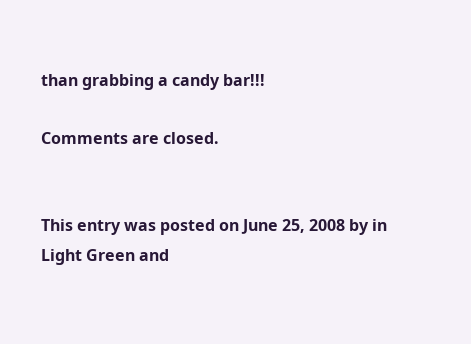than grabbing a candy bar!!!

Comments are closed.


This entry was posted on June 25, 2008 by in Light Green and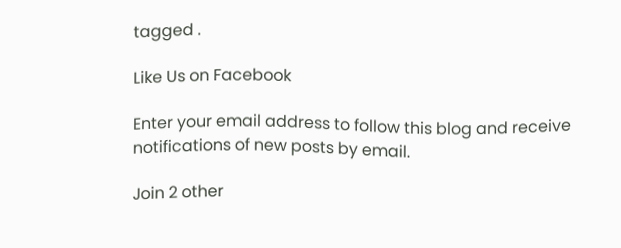tagged .

Like Us on Facebook

Enter your email address to follow this blog and receive notifications of new posts by email.

Join 2 other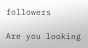followers

Are you looking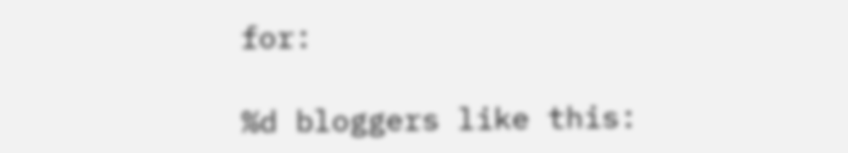for:

%d bloggers like this: